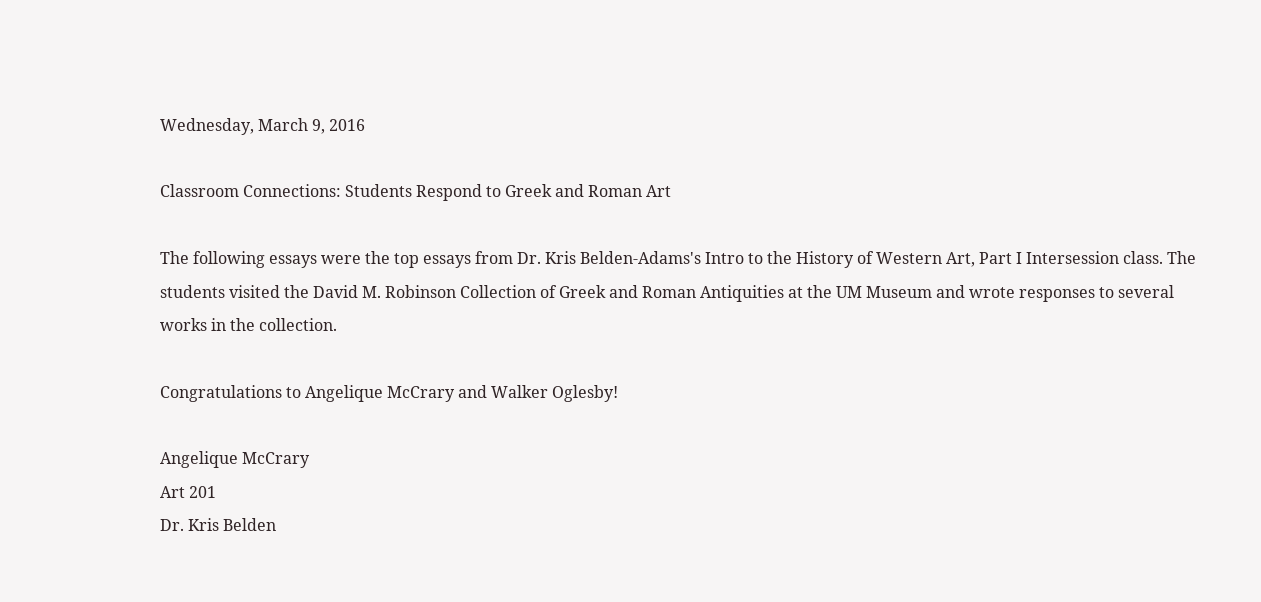Wednesday, March 9, 2016

Classroom Connections: Students Respond to Greek and Roman Art

The following essays were the top essays from Dr. Kris Belden-Adams's Intro to the History of Western Art, Part I Intersession class. The students visited the David M. Robinson Collection of Greek and Roman Antiquities at the UM Museum and wrote responses to several works in the collection.

Congratulations to Angelique McCrary and Walker Oglesby!

Angelique McCrary
Art 201
Dr. Kris Belden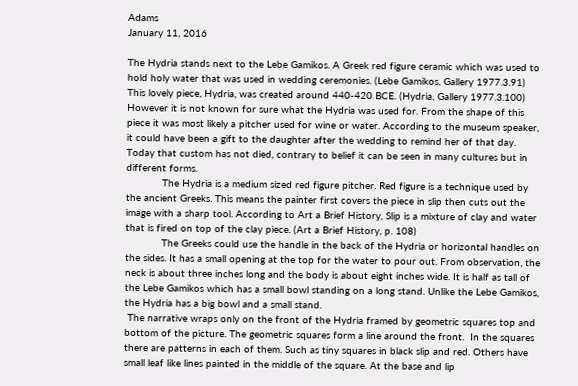Adams
January 11, 2016

The Hydria stands next to the Lebe Gamikos. A Greek red figure ceramic which was used to hold holy water that was used in wedding ceremonies. (Lebe Gamikos, Gallery 1977.3.91) This lovely piece, Hydria, was created around 440-420 BCE. (Hydria, Gallery 1977.3.100) However it is not known for sure what the Hydria was used for. From the shape of this piece it was most likely a pitcher used for wine or water. According to the museum speaker, it could have been a gift to the daughter after the wedding to remind her of that day. Today that custom has not died, contrary to belief it can be seen in many cultures but in different forms.
            The Hydria is a medium sized red figure pitcher. Red figure is a technique used by the ancient Greeks. This means the painter first covers the piece in slip then cuts out the image with a sharp tool. According to Art a Brief History, Slip is a mixture of clay and water that is fired on top of the clay piece. (Art a Brief History, p. 108)
            The Greeks could use the handle in the back of the Hydria or horizontal handles on the sides. It has a small opening at the top for the water to pour out. From observation, the neck is about three inches long and the body is about eight inches wide. It is half as tall of the Lebe Gamikos which has a small bowl standing on a long stand. Unlike the Lebe Gamikos, the Hydria has a big bowl and a small stand.
 The narrative wraps only on the front of the Hydria framed by geometric squares top and bottom of the picture. The geometric squares form a line around the front.  In the squares there are patterns in each of them. Such as tiny squares in black slip and red. Others have small leaf like lines painted in the middle of the square. At the base and lip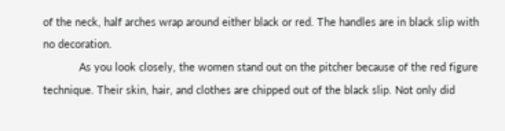of the neck, half arches wrap around either black or red. The handles are in black slip with no decoration.
            As you look closely, the women stand out on the pitcher because of the red figure technique. Their skin, hair, and clothes are chipped out of the black slip. Not only did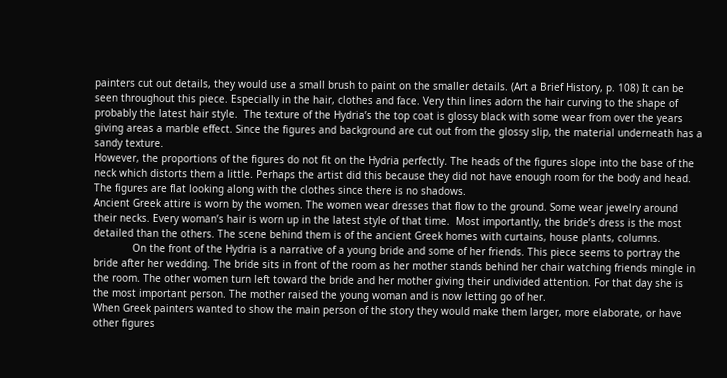painters cut out details, they would use a small brush to paint on the smaller details. (Art a Brief History, p. 108) It can be seen throughout this piece. Especially in the hair, clothes and face. Very thin lines adorn the hair curving to the shape of probably the latest hair style.  The texture of the Hydria’s the top coat is glossy black with some wear from over the years giving areas a marble effect. Since the figures and background are cut out from the glossy slip, the material underneath has a sandy texture.
However, the proportions of the figures do not fit on the Hydria perfectly. The heads of the figures slope into the base of the neck which distorts them a little. Perhaps the artist did this because they did not have enough room for the body and head. The figures are flat looking along with the clothes since there is no shadows.
Ancient Greek attire is worn by the women. The women wear dresses that flow to the ground. Some wear jewelry around their necks. Every woman’s hair is worn up in the latest style of that time.  Most importantly, the bride’s dress is the most detailed than the others. The scene behind them is of the ancient Greek homes with curtains, house plants, columns.
             On the front of the Hydria is a narrative of a young bride and some of her friends. This piece seems to portray the bride after her wedding. The bride sits in front of the room as her mother stands behind her chair watching friends mingle in the room. The other women turn left toward the bride and her mother giving their undivided attention. For that day she is the most important person. The mother raised the young woman and is now letting go of her.
When Greek painters wanted to show the main person of the story they would make them larger, more elaborate, or have other figures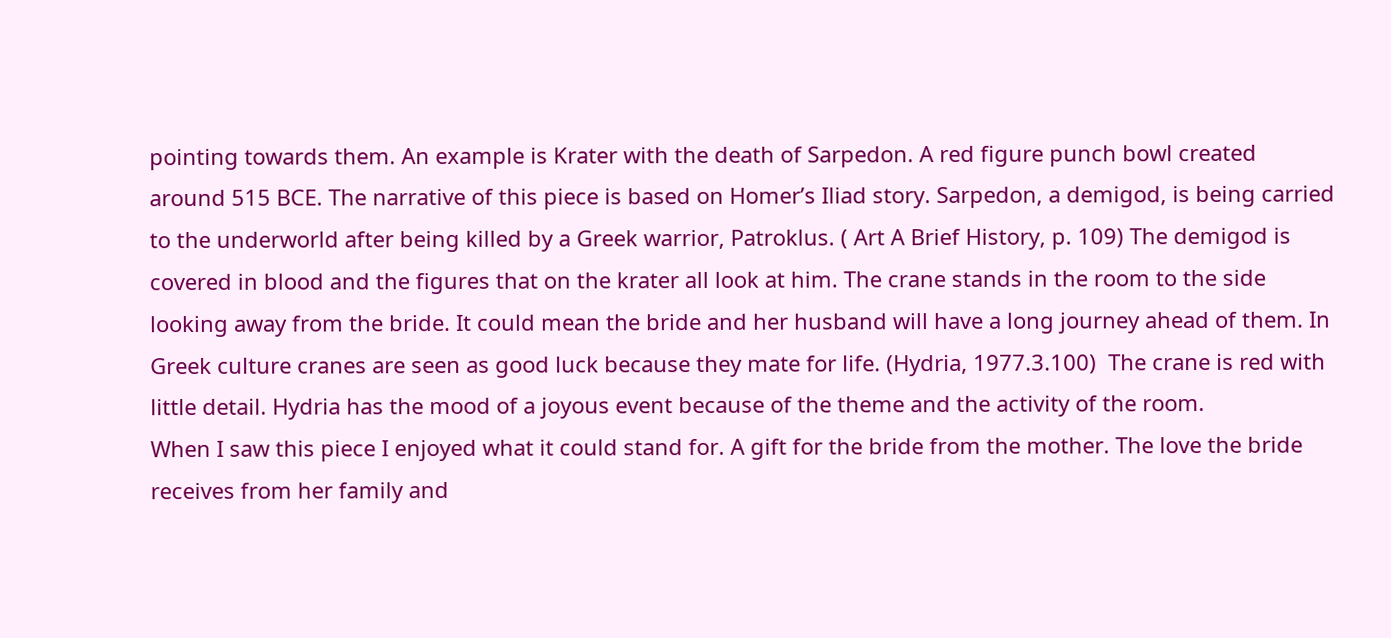pointing towards them. An example is Krater with the death of Sarpedon. A red figure punch bowl created around 515 BCE. The narrative of this piece is based on Homer’s Iliad story. Sarpedon, a demigod, is being carried to the underworld after being killed by a Greek warrior, Patroklus. ( Art A Brief History, p. 109) The demigod is covered in blood and the figures that on the krater all look at him. The crane stands in the room to the side looking away from the bride. It could mean the bride and her husband will have a long journey ahead of them. In Greek culture cranes are seen as good luck because they mate for life. (Hydria, 1977.3.100)  The crane is red with little detail. Hydria has the mood of a joyous event because of the theme and the activity of the room.
When I saw this piece I enjoyed what it could stand for. A gift for the bride from the mother. The love the bride receives from her family and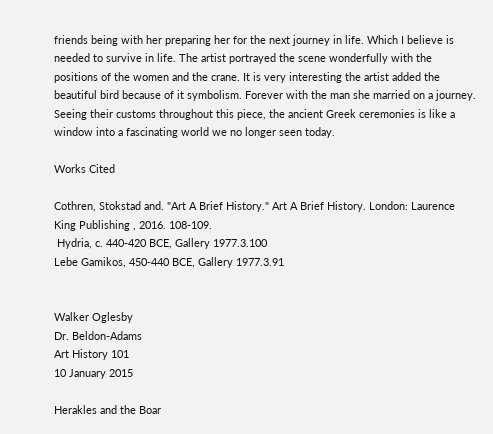friends being with her preparing her for the next journey in life. Which I believe is needed to survive in life. The artist portrayed the scene wonderfully with the positions of the women and the crane. It is very interesting the artist added the beautiful bird because of it symbolism. Forever with the man she married on a journey.   Seeing their customs throughout this piece, the ancient Greek ceremonies is like a window into a fascinating world we no longer seen today.

Works Cited

Cothren, Stokstad and. "Art A Brief History." Art A Brief History. London: Laurence King Publishing , 2016. 108-109.
 Hydria, c. 440-420 BCE, Gallery 1977.3.100
Lebe Gamikos, 450-440 BCE, Gallery 1977.3.91


Walker Oglesby
Dr. Beldon-Adams
Art History 101
10 January 2015

Herakles and the Boar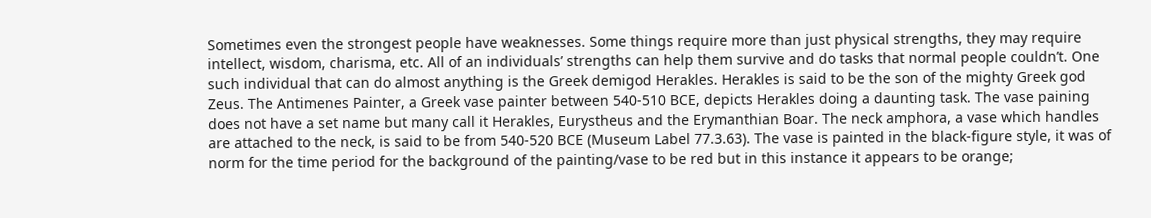Sometimes even the strongest people have weaknesses. Some things require more than just physical strengths, they may require intellect, wisdom, charisma, etc. All of an individuals’ strengths can help them survive and do tasks that normal people couldn’t. One such individual that can do almost anything is the Greek demigod Herakles. Herakles is said to be the son of the mighty Greek god Zeus. The Antimenes Painter, a Greek vase painter between 540-510 BCE, depicts Herakles doing a daunting task. The vase paining does not have a set name but many call it Herakles, Eurystheus and the Erymanthian Boar. The neck amphora, a vase which handles are attached to the neck, is said to be from 540-520 BCE (Museum Label 77.3.63). The vase is painted in the black-figure style, it was of norm for the time period for the background of the painting/vase to be red but in this instance it appears to be orange;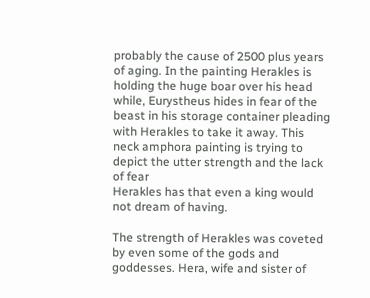probably the cause of 2500 plus years of aging. In the painting Herakles is holding the huge boar over his head while, Eurystheus hides in fear of the beast in his storage container pleading with Herakles to take it away. This neck amphora painting is trying to depict the utter strength and the lack of fear
Herakles has that even a king would not dream of having.

The strength of Herakles was coveted by even some of the gods and goddesses. Hera, wife and sister of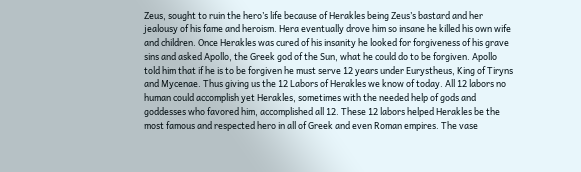Zeus, sought to ruin the hero’s life because of Herakles being Zeus’s bastard and her jealousy of his fame and heroism. Hera eventually drove him so insane he killed his own wife and children. Once Herakles was cured of his insanity he looked for forgiveness of his grave sins and asked Apollo, the Greek god of the Sun, what he could do to be forgiven. Apollo told him that if he is to be forgiven he must serve 12 years under Eurystheus, King of Tiryns and Mycenae. Thus giving us the 12 Labors of Herakles we know of today. All 12 labors no human could accomplish yet Herakles, sometimes with the needed help of gods and goddesses who favored him, accomplished all 12. These 12 labors helped Herakles be the most famous and respected hero in all of Greek and even Roman empires. The vase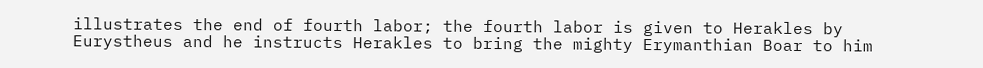illustrates the end of fourth labor; the fourth labor is given to Herakles by Eurystheus and he instructs Herakles to bring the mighty Erymanthian Boar to him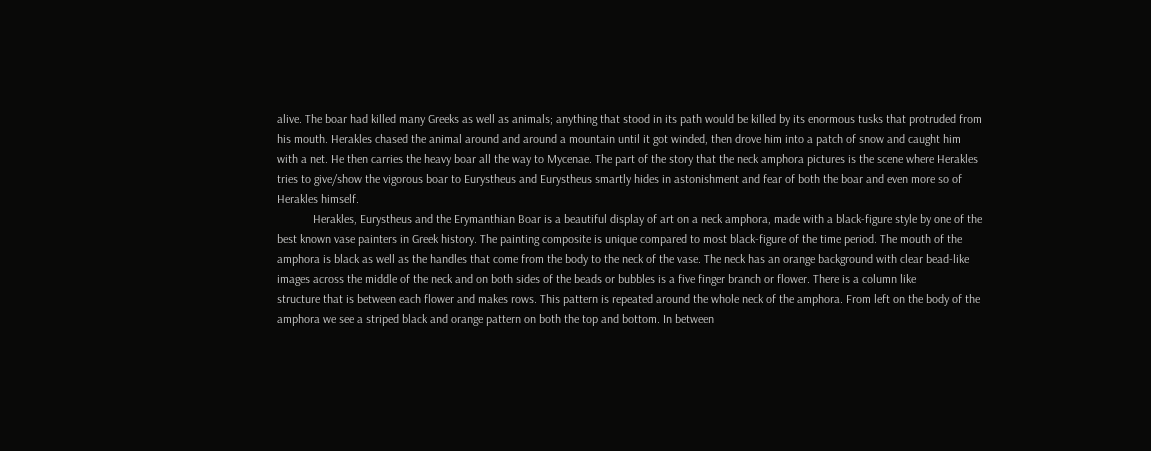alive. The boar had killed many Greeks as well as animals; anything that stood in its path would be killed by its enormous tusks that protruded from his mouth. Herakles chased the animal around and around a mountain until it got winded, then drove him into a patch of snow and caught him with a net. He then carries the heavy boar all the way to Mycenae. The part of the story that the neck amphora pictures is the scene where Herakles tries to give/show the vigorous boar to Eurystheus and Eurystheus smartly hides in astonishment and fear of both the boar and even more so of Herakles himself.
            Herakles, Eurystheus and the Erymanthian Boar is a beautiful display of art on a neck amphora, made with a black-figure style by one of the best known vase painters in Greek history. The painting composite is unique compared to most black-figure of the time period. The mouth of the amphora is black as well as the handles that come from the body to the neck of the vase. The neck has an orange background with clear bead-like images across the middle of the neck and on both sides of the beads or bubbles is a five finger branch or flower. There is a column like
structure that is between each flower and makes rows. This pattern is repeated around the whole neck of the amphora. From left on the body of the amphora we see a striped black and orange pattern on both the top and bottom. In between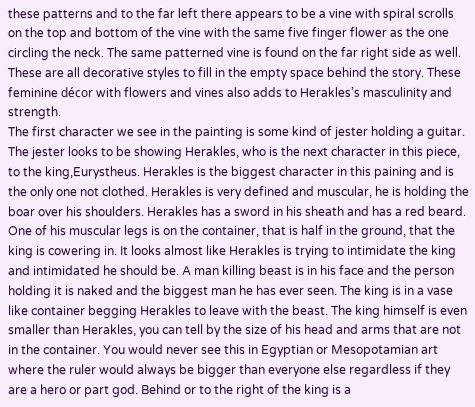these patterns and to the far left there appears to be a vine with spiral scrolls on the top and bottom of the vine with the same five finger flower as the one circling the neck. The same patterned vine is found on the far right side as well. These are all decorative styles to fill in the empty space behind the story. These feminine décor with flowers and vines also adds to Herakles’s masculinity and strength.
The first character we see in the painting is some kind of jester holding a guitar. The jester looks to be showing Herakles, who is the next character in this piece, to the king,Eurystheus. Herakles is the biggest character in this paining and is the only one not clothed. Herakles is very defined and muscular, he is holding the boar over his shoulders. Herakles has a sword in his sheath and has a red beard. One of his muscular legs is on the container, that is half in the ground, that the king is cowering in. It looks almost like Herakles is trying to intimidate the king and intimidated he should be. A man killing beast is in his face and the person holding it is naked and the biggest man he has ever seen. The king is in a vase like container begging Herakles to leave with the beast. The king himself is even smaller than Herakles, you can tell by the size of his head and arms that are not in the container. You would never see this in Egyptian or Mesopotamian art where the ruler would always be bigger than everyone else regardless if they are a hero or part god. Behind or to the right of the king is a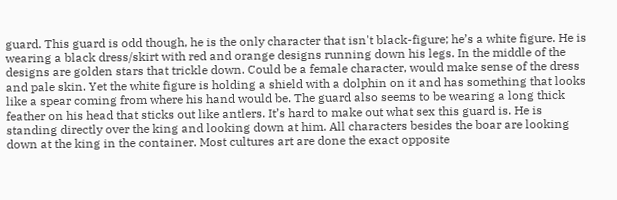guard. This guard is odd though, he is the only character that isn't black-figure; he’s a white figure. He is wearing a black dress/skirt with red and orange designs running down his legs. In the middle of the designs are golden stars that trickle down. Could be a female character, would make sense of the dress and pale skin. Yet the white figure is holding a shield with a dolphin on it and has something that looks like a spear coming from where his hand would be. The guard also seems to be wearing a long thick feather on his head that sticks out like antlers. It’s hard to make out what sex this guard is. He is standing directly over the king and looking down at him. All characters besides the boar are looking down at the king in the container. Most cultures art are done the exact opposite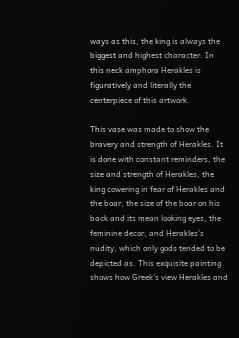ways as this, the king is always the biggest and highest character. In this neck amphora Herakles is figuratively and literally the centerpiece of this artwork.

This vase was made to show the bravery and strength of Herakles. It is done with constant reminders, the size and strength of Herakles, the king cowering in fear of Herakles and the boar, the size of the boar on his back and its mean looking eyes, the feminine decor, and Herakles’s nudity, which only gods tended to be depicted as. This exquisite painting shows how Greek’s view Herakles and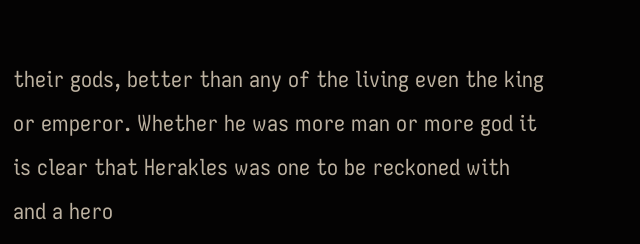their gods, better than any of the living even the king or emperor. Whether he was more man or more god it is clear that Herakles was one to be reckoned with and a hero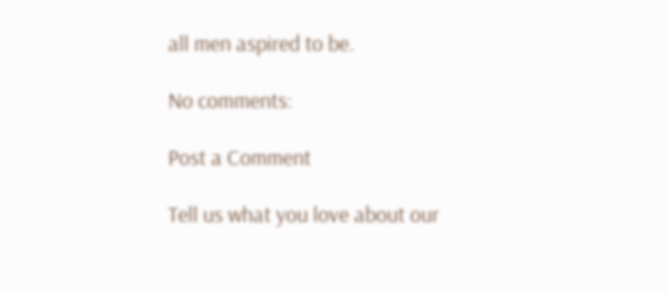all men aspired to be.

No comments:

Post a Comment

Tell us what you love about our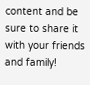content and be sure to share it with your friends and family!